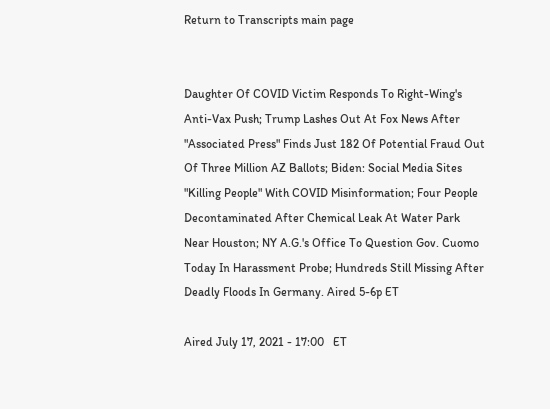Return to Transcripts main page


Daughter Of COVID Victim Responds To Right-Wing's Anti-Vax Push; Trump Lashes Out At Fox News After "Associated Press" Finds Just 182 Of Potential Fraud Out Of Three Million AZ Ballots; Biden: Social Media Sites "Killing People" With COVID Misinformation; Four People Decontaminated After Chemical Leak At Water Park Near Houston; NY A.G.'s Office To Question Gov. Cuomo Today In Harassment Probe; Hundreds Still Missing After Deadly Floods In Germany. Aired 5-6p ET

Aired July 17, 2021 - 17:00   ET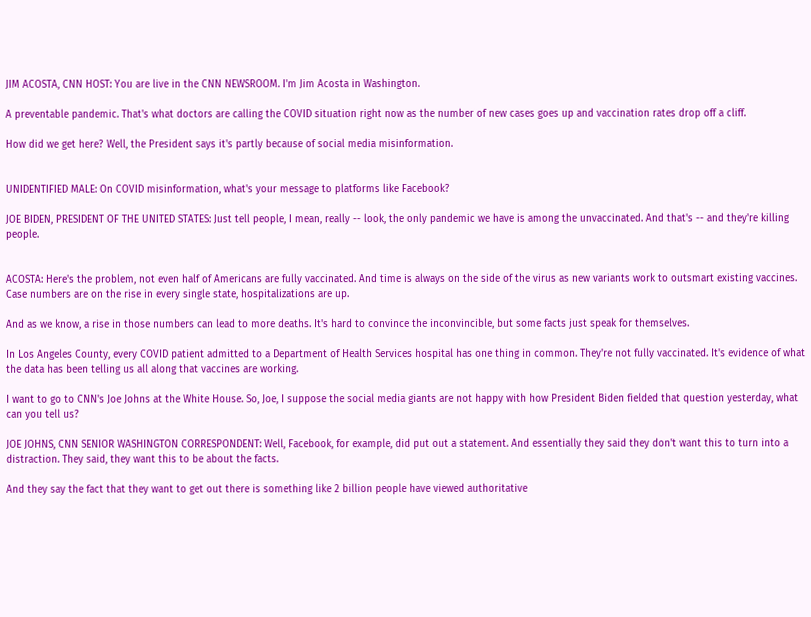JIM ACOSTA, CNN HOST: You are live in the CNN NEWSROOM. I'm Jim Acosta in Washington.

A preventable pandemic. That's what doctors are calling the COVID situation right now as the number of new cases goes up and vaccination rates drop off a cliff.

How did we get here? Well, the President says it's partly because of social media misinformation.


UNIDENTIFIED MALE: On COVID misinformation, what's your message to platforms like Facebook?

JOE BIDEN, PRESIDENT OF THE UNITED STATES: Just tell people, I mean, really -- look, the only pandemic we have is among the unvaccinated. And that's -- and they're killing people.


ACOSTA: Here's the problem, not even half of Americans are fully vaccinated. And time is always on the side of the virus as new variants work to outsmart existing vaccines. Case numbers are on the rise in every single state, hospitalizations are up.

And as we know, a rise in those numbers can lead to more deaths. It's hard to convince the inconvincible, but some facts just speak for themselves.

In Los Angeles County, every COVID patient admitted to a Department of Health Services hospital has one thing in common. They're not fully vaccinated. It's evidence of what the data has been telling us all along that vaccines are working.

I want to go to CNN's Joe Johns at the White House. So, Joe, I suppose the social media giants are not happy with how President Biden fielded that question yesterday, what can you tell us?

JOE JOHNS, CNN SENIOR WASHINGTON CORRESPONDENT: Well, Facebook, for example, did put out a statement. And essentially they said they don't want this to turn into a distraction. They said, they want this to be about the facts.

And they say the fact that they want to get out there is something like 2 billion people have viewed authoritative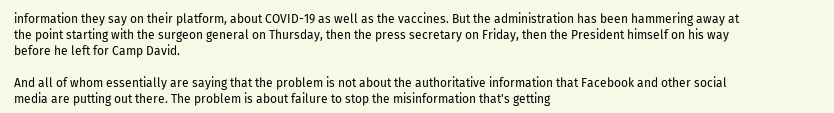information they say on their platform, about COVID-19 as well as the vaccines. But the administration has been hammering away at the point starting with the surgeon general on Thursday, then the press secretary on Friday, then the President himself on his way before he left for Camp David.

And all of whom essentially are saying that the problem is not about the authoritative information that Facebook and other social media are putting out there. The problem is about failure to stop the misinformation that's getting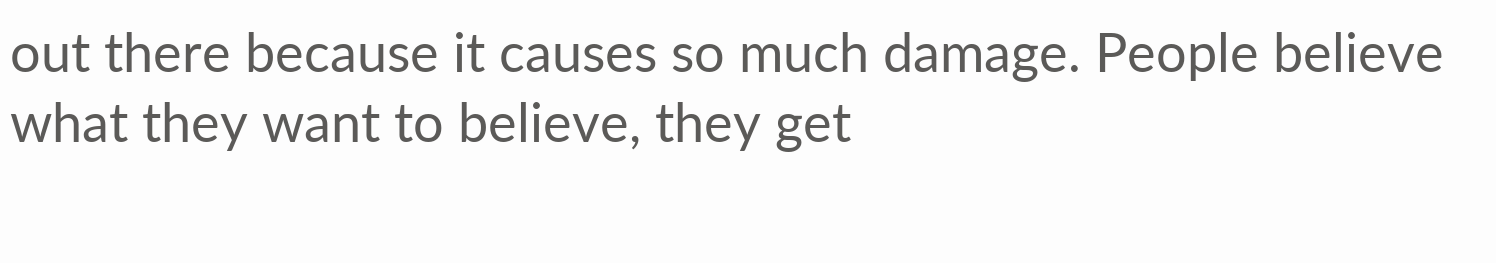out there because it causes so much damage. People believe what they want to believe, they get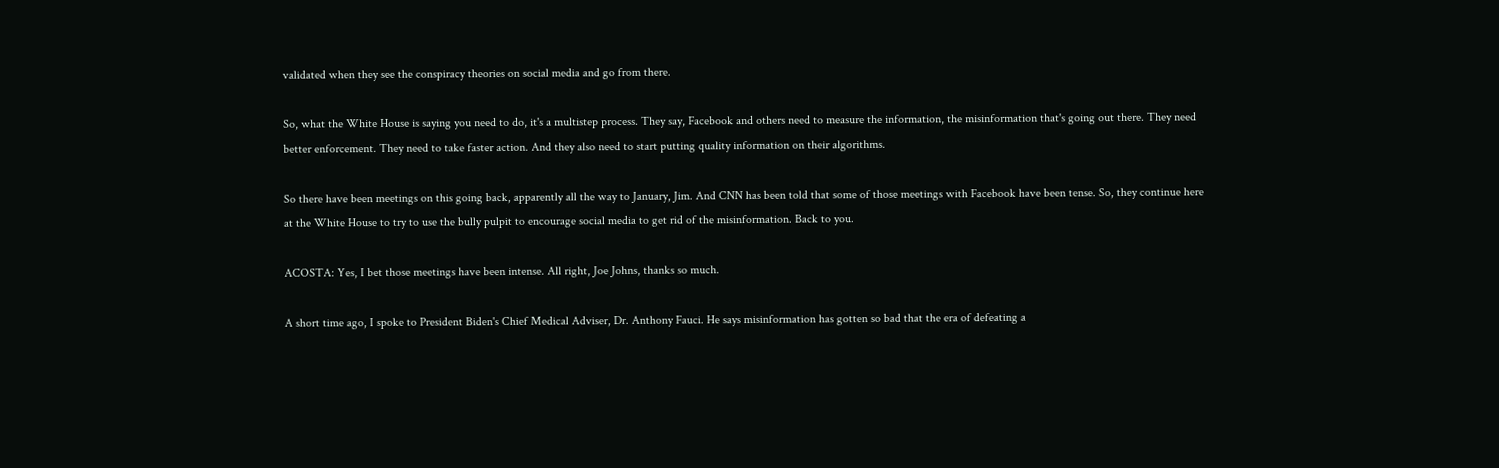validated when they see the conspiracy theories on social media and go from there.

So, what the White House is saying you need to do, it's a multistep process. They say, Facebook and others need to measure the information, the misinformation that's going out there. They need better enforcement. They need to take faster action. And they also need to start putting quality information on their algorithms.

So there have been meetings on this going back, apparently all the way to January, Jim. And CNN has been told that some of those meetings with Facebook have been tense. So, they continue here at the White House to try to use the bully pulpit to encourage social media to get rid of the misinformation. Back to you.

ACOSTA: Yes, I bet those meetings have been intense. All right, Joe Johns, thanks so much.

A short time ago, I spoke to President Biden's Chief Medical Adviser, Dr. Anthony Fauci. He says misinformation has gotten so bad that the era of defeating a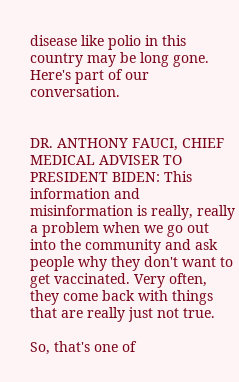disease like polio in this country may be long gone. Here's part of our conversation.


DR. ANTHONY FAUCI, CHIEF MEDICAL ADVISER TO PRESIDENT BIDEN: This information and misinformation is really, really a problem when we go out into the community and ask people why they don't want to get vaccinated. Very often, they come back with things that are really just not true.

So, that's one of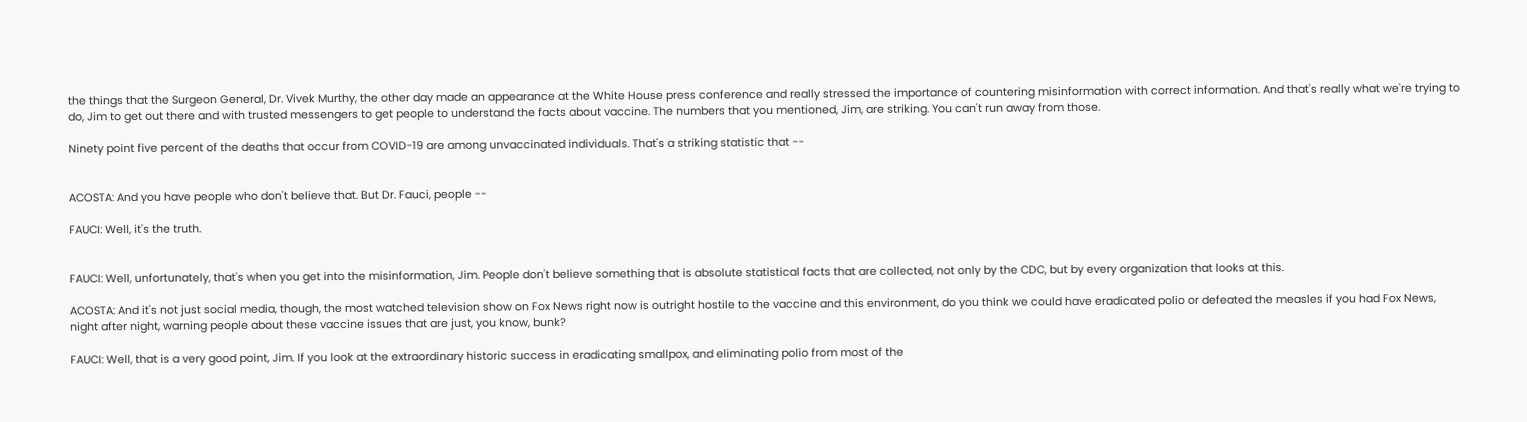the things that the Surgeon General, Dr. Vivek Murthy, the other day made an appearance at the White House press conference and really stressed the importance of countering misinformation with correct information. And that's really what we're trying to do, Jim to get out there and with trusted messengers to get people to understand the facts about vaccine. The numbers that you mentioned, Jim, are striking. You can't run away from those.

Ninety point five percent of the deaths that occur from COVID-19 are among unvaccinated individuals. That's a striking statistic that --


ACOSTA: And you have people who don't believe that. But Dr. Fauci, people --

FAUCI: Well, it's the truth.


FAUCI: Well, unfortunately, that's when you get into the misinformation, Jim. People don't believe something that is absolute statistical facts that are collected, not only by the CDC, but by every organization that looks at this.

ACOSTA: And it's not just social media, though, the most watched television show on Fox News right now is outright hostile to the vaccine and this environment, do you think we could have eradicated polio or defeated the measles if you had Fox News, night after night, warning people about these vaccine issues that are just, you know, bunk?

FAUCI: Well, that is a very good point, Jim. If you look at the extraordinary historic success in eradicating smallpox, and eliminating polio from most of the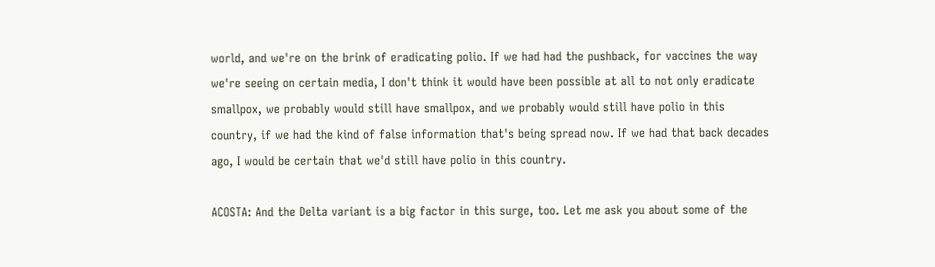world, and we're on the brink of eradicating polio. If we had had the pushback, for vaccines the way we're seeing on certain media, I don't think it would have been possible at all to not only eradicate smallpox, we probably would still have smallpox, and we probably would still have polio in this country, if we had the kind of false information that's being spread now. If we had that back decades ago, I would be certain that we'd still have polio in this country.

ACOSTA: And the Delta variant is a big factor in this surge, too. Let me ask you about some of the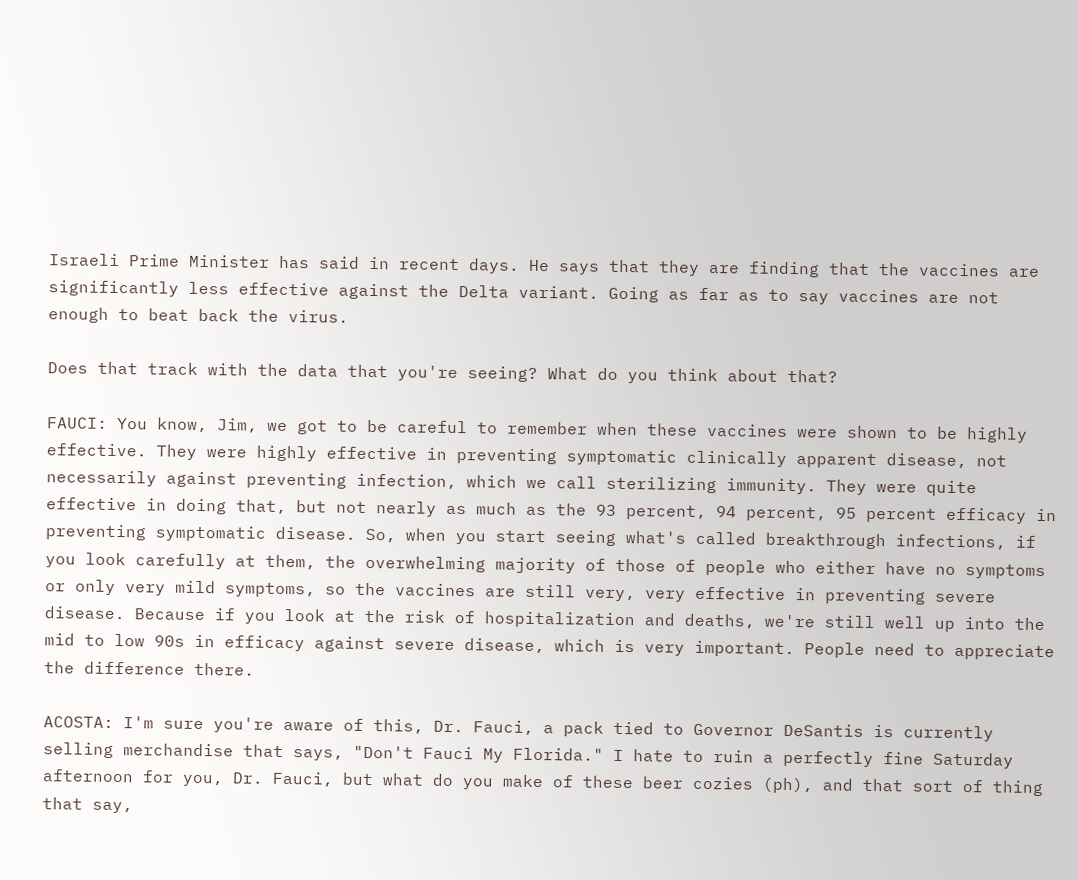Israeli Prime Minister has said in recent days. He says that they are finding that the vaccines are significantly less effective against the Delta variant. Going as far as to say vaccines are not enough to beat back the virus.

Does that track with the data that you're seeing? What do you think about that?

FAUCI: You know, Jim, we got to be careful to remember when these vaccines were shown to be highly effective. They were highly effective in preventing symptomatic clinically apparent disease, not necessarily against preventing infection, which we call sterilizing immunity. They were quite effective in doing that, but not nearly as much as the 93 percent, 94 percent, 95 percent efficacy in preventing symptomatic disease. So, when you start seeing what's called breakthrough infections, if you look carefully at them, the overwhelming majority of those of people who either have no symptoms or only very mild symptoms, so the vaccines are still very, very effective in preventing severe disease. Because if you look at the risk of hospitalization and deaths, we're still well up into the mid to low 90s in efficacy against severe disease, which is very important. People need to appreciate the difference there.

ACOSTA: I'm sure you're aware of this, Dr. Fauci, a pack tied to Governor DeSantis is currently selling merchandise that says, "Don't Fauci My Florida." I hate to ruin a perfectly fine Saturday afternoon for you, Dr. Fauci, but what do you make of these beer cozies (ph), and that sort of thing that say,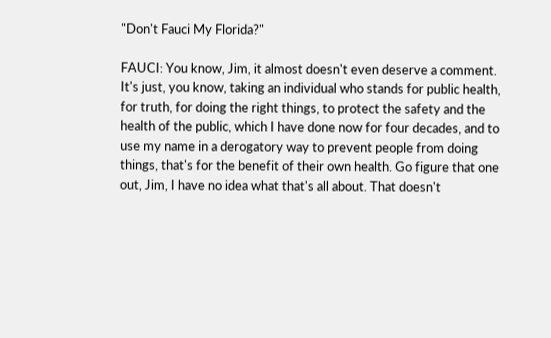"Don't Fauci My Florida?"

FAUCI: You know, Jim, it almost doesn't even deserve a comment. It's just, you know, taking an individual who stands for public health, for truth, for doing the right things, to protect the safety and the health of the public, which I have done now for four decades, and to use my name in a derogatory way to prevent people from doing things, that's for the benefit of their own health. Go figure that one out, Jim, I have no idea what that's all about. That doesn't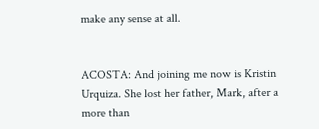make any sense at all.


ACOSTA: And joining me now is Kristin Urquiza. She lost her father, Mark, after a more than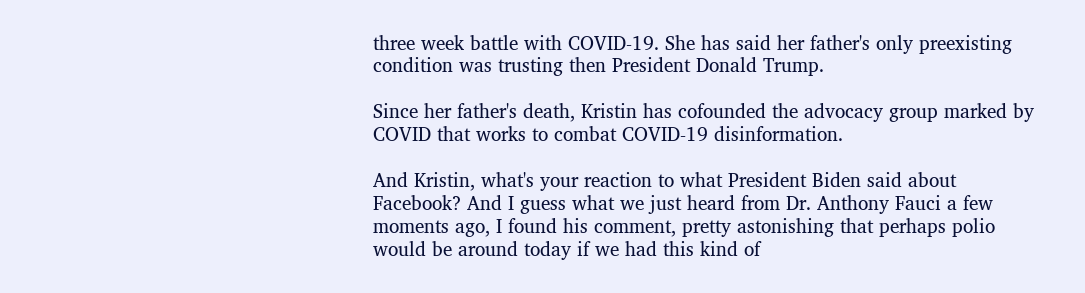three week battle with COVID-19. She has said her father's only preexisting condition was trusting then President Donald Trump.

Since her father's death, Kristin has cofounded the advocacy group marked by COVID that works to combat COVID-19 disinformation.

And Kristin, what's your reaction to what President Biden said about Facebook? And I guess what we just heard from Dr. Anthony Fauci a few moments ago, I found his comment, pretty astonishing that perhaps polio would be around today if we had this kind of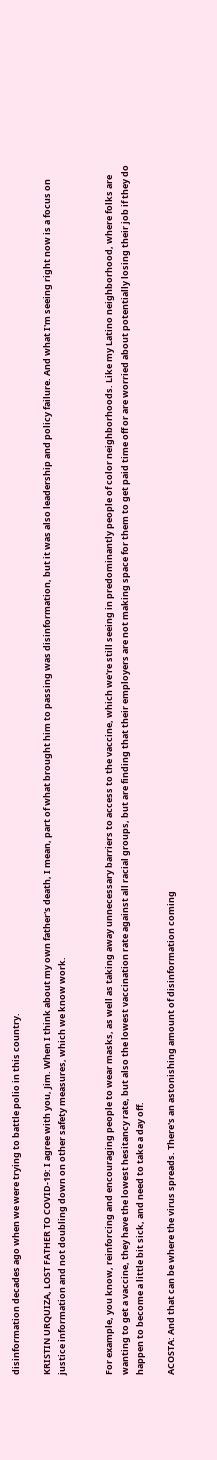disinformation decades ago when we were trying to battle polio in this country.

KRISTIN URQUIZA, LOST FATHER TO COVID-19: I agree with you, Jim. When I think about my own father's death, I mean, part of what brought him to passing was disinformation, but it was also leadership and policy failure. And what I'm seeing right now is a focus on justice information and not doubling down on other safety measures, which we know work.


For example, you know, reinforcing and encouraging people to wear masks, as well as taking away unnecessary barriers to access to the vaccine, which we're still seeing in predominantly people of color neighborhoods. Like my Latino neighborhood, where folks are wanting to get a vaccine, they have the lowest hesitancy rate, but also the lowest vaccination rate against all racial groups, but are finding that their employers are not making space for them to get paid time off or are worried about potentially losing their job if they do happen to become a little bit sick, and need to take a day off.

ACOSTA: And that can be where the virus spreads. There's an astonishing amount of disinformation coming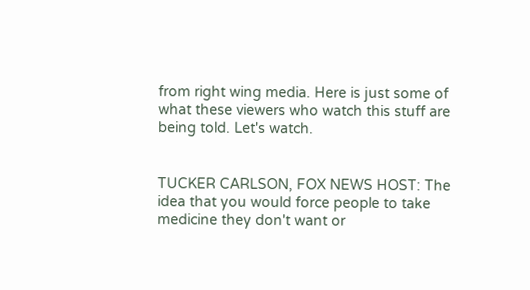from right wing media. Here is just some of what these viewers who watch this stuff are being told. Let's watch.


TUCKER CARLSON, FOX NEWS HOST: The idea that you would force people to take medicine they don't want or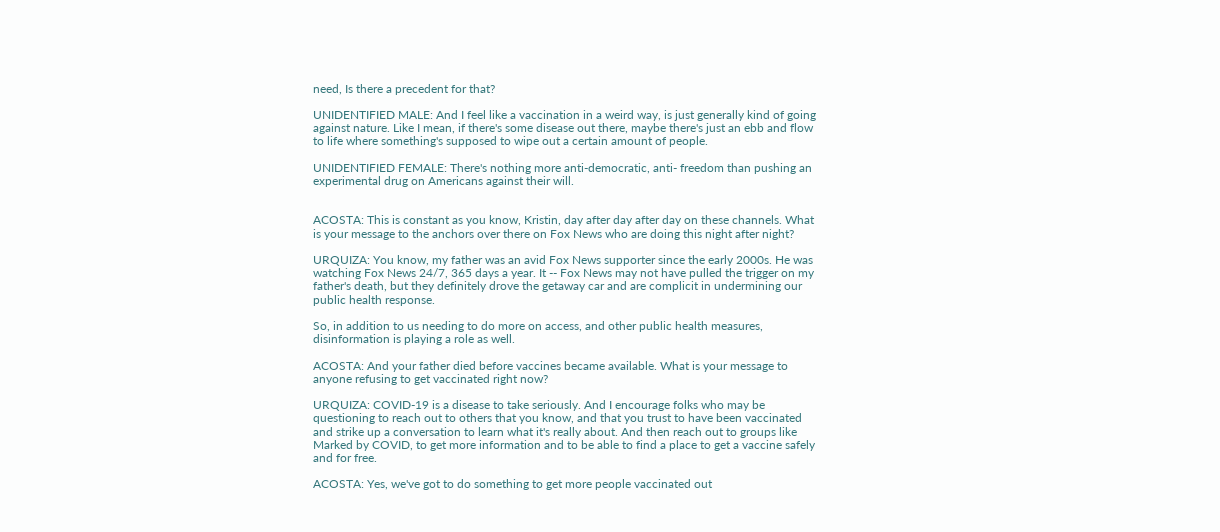need, Is there a precedent for that?

UNIDENTIFIED MALE: And I feel like a vaccination in a weird way, is just generally kind of going against nature. Like I mean, if there's some disease out there, maybe there's just an ebb and flow to life where something's supposed to wipe out a certain amount of people.

UNIDENTIFIED FEMALE: There's nothing more anti-democratic, anti- freedom than pushing an experimental drug on Americans against their will.


ACOSTA: This is constant as you know, Kristin, day after day after day on these channels. What is your message to the anchors over there on Fox News who are doing this night after night?

URQUIZA: You know, my father was an avid Fox News supporter since the early 2000s. He was watching Fox News 24/7, 365 days a year. It -- Fox News may not have pulled the trigger on my father's death, but they definitely drove the getaway car and are complicit in undermining our public health response.

So, in addition to us needing to do more on access, and other public health measures, disinformation is playing a role as well.

ACOSTA: And your father died before vaccines became available. What is your message to anyone refusing to get vaccinated right now?

URQUIZA: COVID-19 is a disease to take seriously. And I encourage folks who may be questioning to reach out to others that you know, and that you trust to have been vaccinated and strike up a conversation to learn what it's really about. And then reach out to groups like Marked by COVID, to get more information and to be able to find a place to get a vaccine safely and for free.

ACOSTA: Yes, we've got to do something to get more people vaccinated out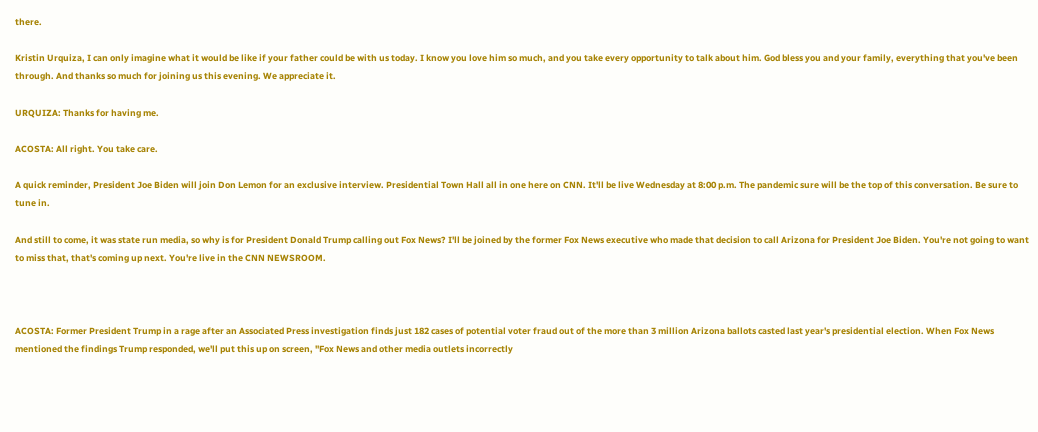there.

Kristin Urquiza, I can only imagine what it would be like if your father could be with us today. I know you love him so much, and you take every opportunity to talk about him. God bless you and your family, everything that you've been through. And thanks so much for joining us this evening. We appreciate it.

URQUIZA: Thanks for having me.

ACOSTA: All right. You take care.

A quick reminder, President Joe Biden will join Don Lemon for an exclusive interview. Presidential Town Hall all in one here on CNN. It'll be live Wednesday at 8:00 p.m. The pandemic sure will be the top of this conversation. Be sure to tune in.

And still to come, it was state run media, so why is for President Donald Trump calling out Fox News? I'll be joined by the former Fox News executive who made that decision to call Arizona for President Joe Biden. You're not going to want to miss that, that's coming up next. You're live in the CNN NEWSROOM.



ACOSTA: Former President Trump in a rage after an Associated Press investigation finds just 182 cases of potential voter fraud out of the more than 3 million Arizona ballots casted last year's presidential election. When Fox News mentioned the findings Trump responded, we'll put this up on screen, "Fox News and other media outlets incorrectly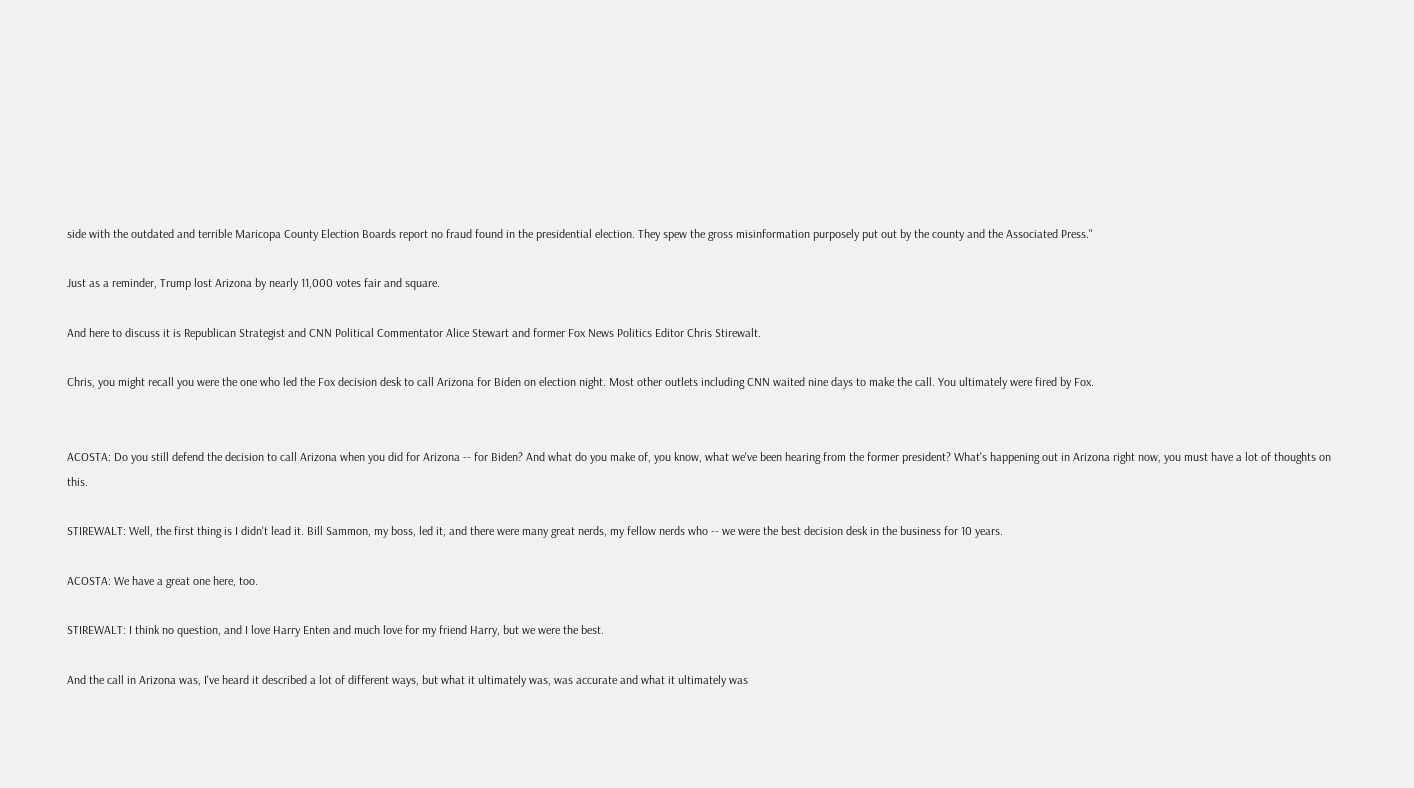side with the outdated and terrible Maricopa County Election Boards report no fraud found in the presidential election. They spew the gross misinformation purposely put out by the county and the Associated Press."

Just as a reminder, Trump lost Arizona by nearly 11,000 votes fair and square.

And here to discuss it is Republican Strategist and CNN Political Commentator Alice Stewart and former Fox News Politics Editor Chris Stirewalt.

Chris, you might recall you were the one who led the Fox decision desk to call Arizona for Biden on election night. Most other outlets including CNN waited nine days to make the call. You ultimately were fired by Fox.


ACOSTA: Do you still defend the decision to call Arizona when you did for Arizona -- for Biden? And what do you make of, you know, what we've been hearing from the former president? What's happening out in Arizona right now, you must have a lot of thoughts on this.

STIREWALT: Well, the first thing is I didn't lead it. Bill Sammon, my boss, led it, and there were many great nerds, my fellow nerds who -- we were the best decision desk in the business for 10 years.

ACOSTA: We have a great one here, too.

STIREWALT: I think no question, and I love Harry Enten and much love for my friend Harry, but we were the best.

And the call in Arizona was, I've heard it described a lot of different ways, but what it ultimately was, was accurate and what it ultimately was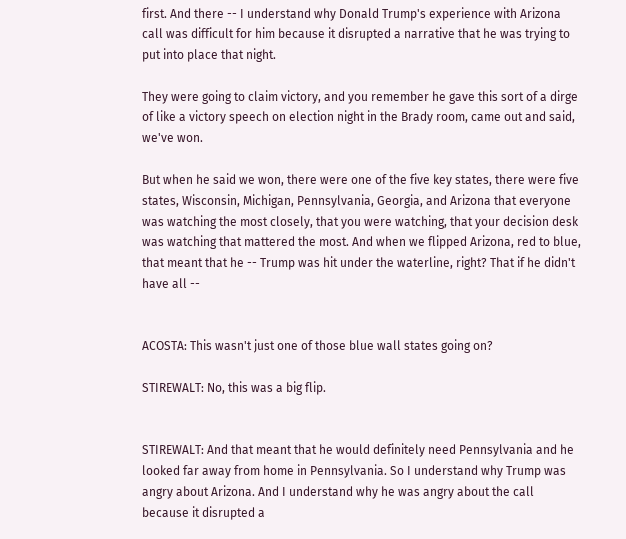first. And there -- I understand why Donald Trump's experience with Arizona call was difficult for him because it disrupted a narrative that he was trying to put into place that night.

They were going to claim victory, and you remember he gave this sort of a dirge of like a victory speech on election night in the Brady room, came out and said, we've won.

But when he said we won, there were one of the five key states, there were five states, Wisconsin, Michigan, Pennsylvania, Georgia, and Arizona that everyone was watching the most closely, that you were watching, that your decision desk was watching that mattered the most. And when we flipped Arizona, red to blue, that meant that he -- Trump was hit under the waterline, right? That if he didn't have all --


ACOSTA: This wasn't just one of those blue wall states going on?

STIREWALT: No, this was a big flip.


STIREWALT: And that meant that he would definitely need Pennsylvania and he looked far away from home in Pennsylvania. So I understand why Trump was angry about Arizona. And I understand why he was angry about the call because it disrupted a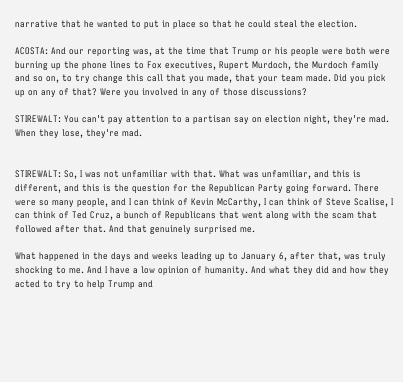narrative that he wanted to put in place so that he could steal the election.

ACOSTA: And our reporting was, at the time that Trump or his people were both were burning up the phone lines to Fox executives, Rupert Murdoch, the Murdoch family and so on, to try change this call that you made, that your team made. Did you pick up on any of that? Were you involved in any of those discussions?

STIREWALT: You can't pay attention to a partisan say on election night, they're mad. When they lose, they're mad.


STIREWALT: So, I was not unfamiliar with that. What was unfamiliar, and this is different, and this is the question for the Republican Party going forward. There were so many people, and I can think of Kevin McCarthy, I can think of Steve Scalise, I can think of Ted Cruz, a bunch of Republicans that went along with the scam that followed after that. And that genuinely surprised me.

What happened in the days and weeks leading up to January 6, after that, was truly shocking to me. And I have a low opinion of humanity. And what they did and how they acted to try to help Trump and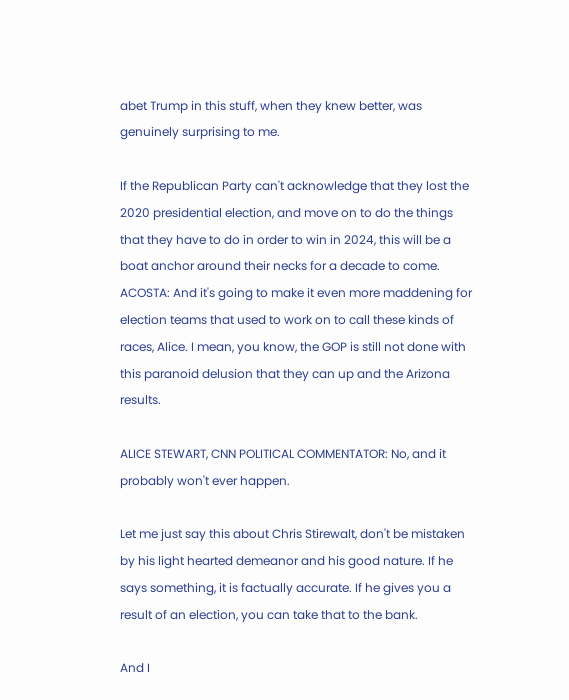abet Trump in this stuff, when they knew better, was genuinely surprising to me.

If the Republican Party can't acknowledge that they lost the 2020 presidential election, and move on to do the things that they have to do in order to win in 2024, this will be a boat anchor around their necks for a decade to come. ACOSTA: And it's going to make it even more maddening for election teams that used to work on to call these kinds of races, Alice. I mean, you know, the GOP is still not done with this paranoid delusion that they can up and the Arizona results.

ALICE STEWART, CNN POLITICAL COMMENTATOR: No, and it probably won't ever happen.

Let me just say this about Chris Stirewalt, don't be mistaken by his light hearted demeanor and his good nature. If he says something, it is factually accurate. If he gives you a result of an election, you can take that to the bank.

And I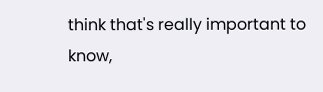think that's really important to know,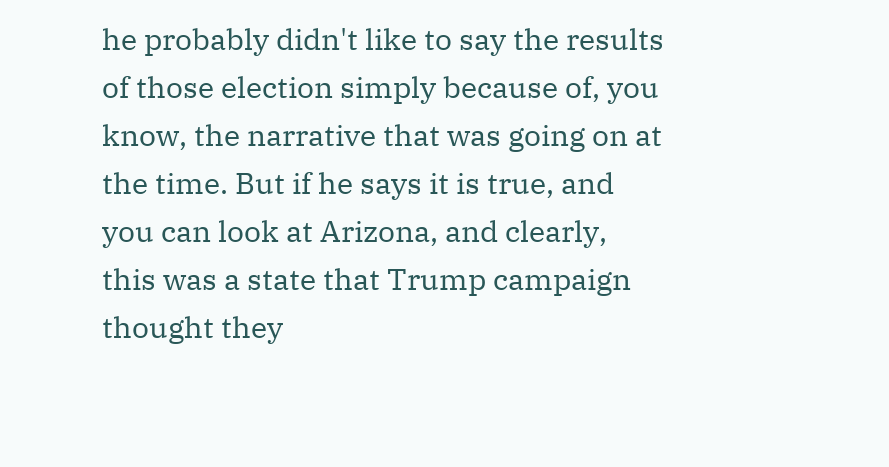he probably didn't like to say the results of those election simply because of, you know, the narrative that was going on at the time. But if he says it is true, and you can look at Arizona, and clearly, this was a state that Trump campaign thought they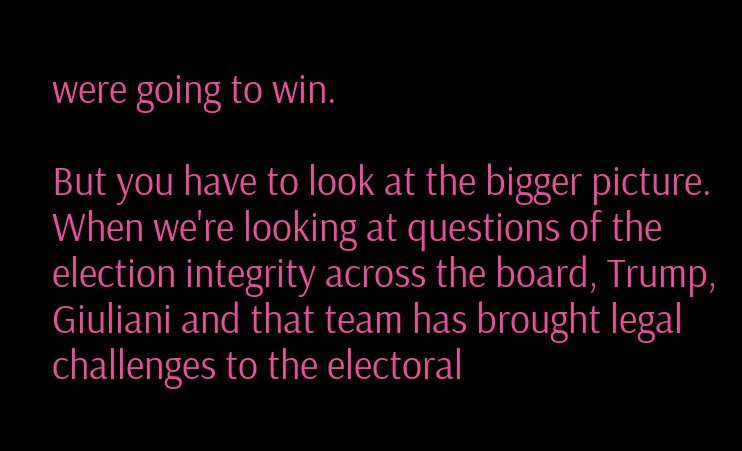were going to win.

But you have to look at the bigger picture. When we're looking at questions of the election integrity across the board, Trump, Giuliani and that team has brought legal challenges to the electoral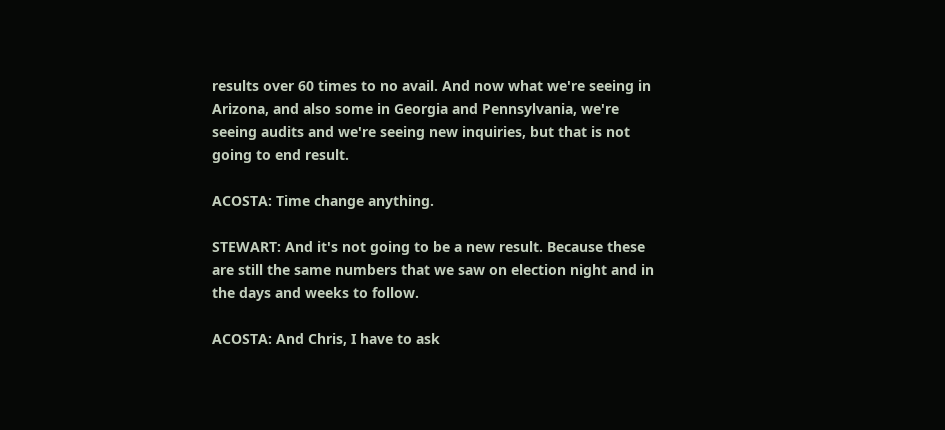results over 60 times to no avail. And now what we're seeing in Arizona, and also some in Georgia and Pennsylvania, we're seeing audits and we're seeing new inquiries, but that is not going to end result.

ACOSTA: Time change anything.

STEWART: And it's not going to be a new result. Because these are still the same numbers that we saw on election night and in the days and weeks to follow.

ACOSTA: And Chris, I have to ask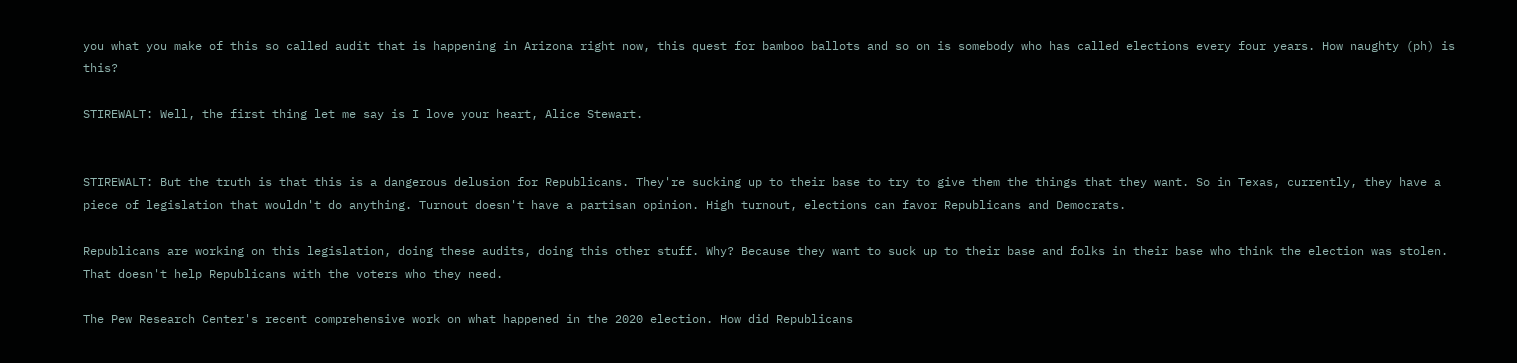you what you make of this so called audit that is happening in Arizona right now, this quest for bamboo ballots and so on is somebody who has called elections every four years. How naughty (ph) is this?

STIREWALT: Well, the first thing let me say is I love your heart, Alice Stewart.


STIREWALT: But the truth is that this is a dangerous delusion for Republicans. They're sucking up to their base to try to give them the things that they want. So in Texas, currently, they have a piece of legislation that wouldn't do anything. Turnout doesn't have a partisan opinion. High turnout, elections can favor Republicans and Democrats.

Republicans are working on this legislation, doing these audits, doing this other stuff. Why? Because they want to suck up to their base and folks in their base who think the election was stolen. That doesn't help Republicans with the voters who they need.

The Pew Research Center's recent comprehensive work on what happened in the 2020 election. How did Republicans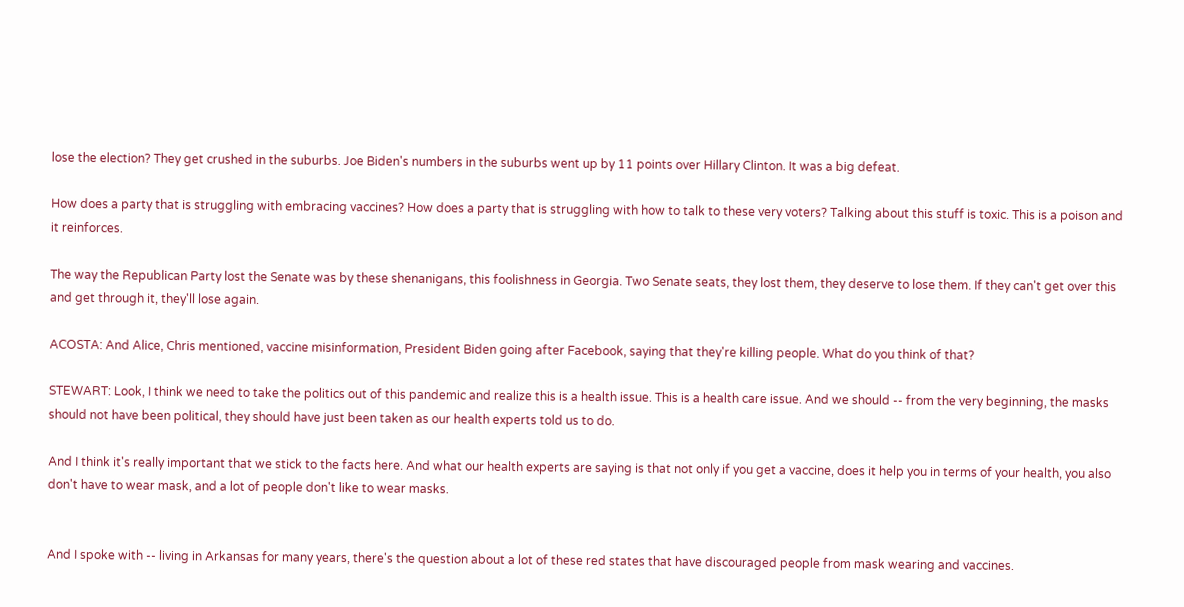lose the election? They get crushed in the suburbs. Joe Biden's numbers in the suburbs went up by 11 points over Hillary Clinton. It was a big defeat.

How does a party that is struggling with embracing vaccines? How does a party that is struggling with how to talk to these very voters? Talking about this stuff is toxic. This is a poison and it reinforces.

The way the Republican Party lost the Senate was by these shenanigans, this foolishness in Georgia. Two Senate seats, they lost them, they deserve to lose them. If they can't get over this and get through it, they'll lose again.

ACOSTA: And Alice, Chris mentioned, vaccine misinformation, President Biden going after Facebook, saying that they're killing people. What do you think of that?

STEWART: Look, I think we need to take the politics out of this pandemic and realize this is a health issue. This is a health care issue. And we should -- from the very beginning, the masks should not have been political, they should have just been taken as our health experts told us to do.

And I think it's really important that we stick to the facts here. And what our health experts are saying is that not only if you get a vaccine, does it help you in terms of your health, you also don't have to wear mask, and a lot of people don't like to wear masks.


And I spoke with -- living in Arkansas for many years, there's the question about a lot of these red states that have discouraged people from mask wearing and vaccines.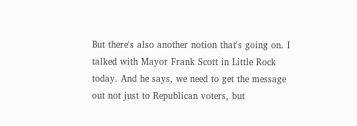But there's also another notion that's going on. I talked with Mayor Frank Scott in Little Rock today. And he says, we need to get the message out not just to Republican voters, but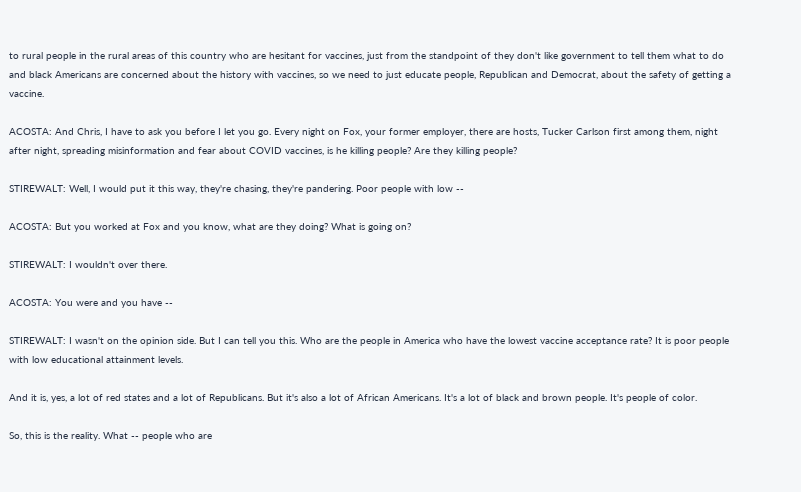to rural people in the rural areas of this country who are hesitant for vaccines, just from the standpoint of they don't like government to tell them what to do and black Americans are concerned about the history with vaccines, so we need to just educate people, Republican and Democrat, about the safety of getting a vaccine.

ACOSTA: And Chris, I have to ask you before I let you go. Every night on Fox, your former employer, there are hosts, Tucker Carlson first among them, night after night, spreading misinformation and fear about COVID vaccines, is he killing people? Are they killing people?

STIREWALT: Well, I would put it this way, they're chasing, they're pandering. Poor people with low --

ACOSTA: But you worked at Fox and you know, what are they doing? What is going on?

STIREWALT: I wouldn't over there.

ACOSTA: You were and you have --

STIREWALT: I wasn't on the opinion side. But I can tell you this. Who are the people in America who have the lowest vaccine acceptance rate? It is poor people with low educational attainment levels.

And it is, yes, a lot of red states and a lot of Republicans. But it's also a lot of African Americans. It's a lot of black and brown people. It's people of color.

So, this is the reality. What -- people who are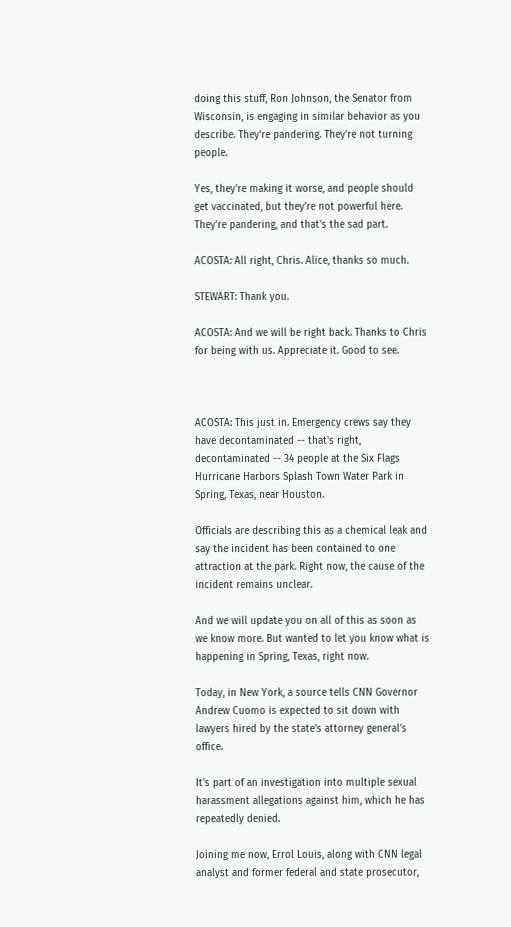doing this stuff, Ron Johnson, the Senator from Wisconsin, is engaging in similar behavior as you describe. They're pandering. They're not turning people.

Yes, they're making it worse, and people should get vaccinated, but they're not powerful here. They're pandering, and that's the sad part.

ACOSTA: All right, Chris. Alice, thanks so much.

STEWART: Thank you.

ACOSTA: And we will be right back. Thanks to Chris for being with us. Appreciate it. Good to see.



ACOSTA: This just in. Emergency crews say they have decontaminated -- that's right, decontaminated -- 34 people at the Six Flags Hurricane Harbors Splash Town Water Park in Spring, Texas, near Houston.

Officials are describing this as a chemical leak and say the incident has been contained to one attraction at the park. Right now, the cause of the incident remains unclear.

And we will update you on all of this as soon as we know more. But wanted to let you know what is happening in Spring, Texas, right now.

Today, in New York, a source tells CNN Governor Andrew Cuomo is expected to sit down with lawyers hired by the state's attorney general's office.

It's part of an investigation into multiple sexual harassment allegations against him, which he has repeatedly denied.

Joining me now, Errol Louis, along with CNN legal analyst and former federal and state prosecutor,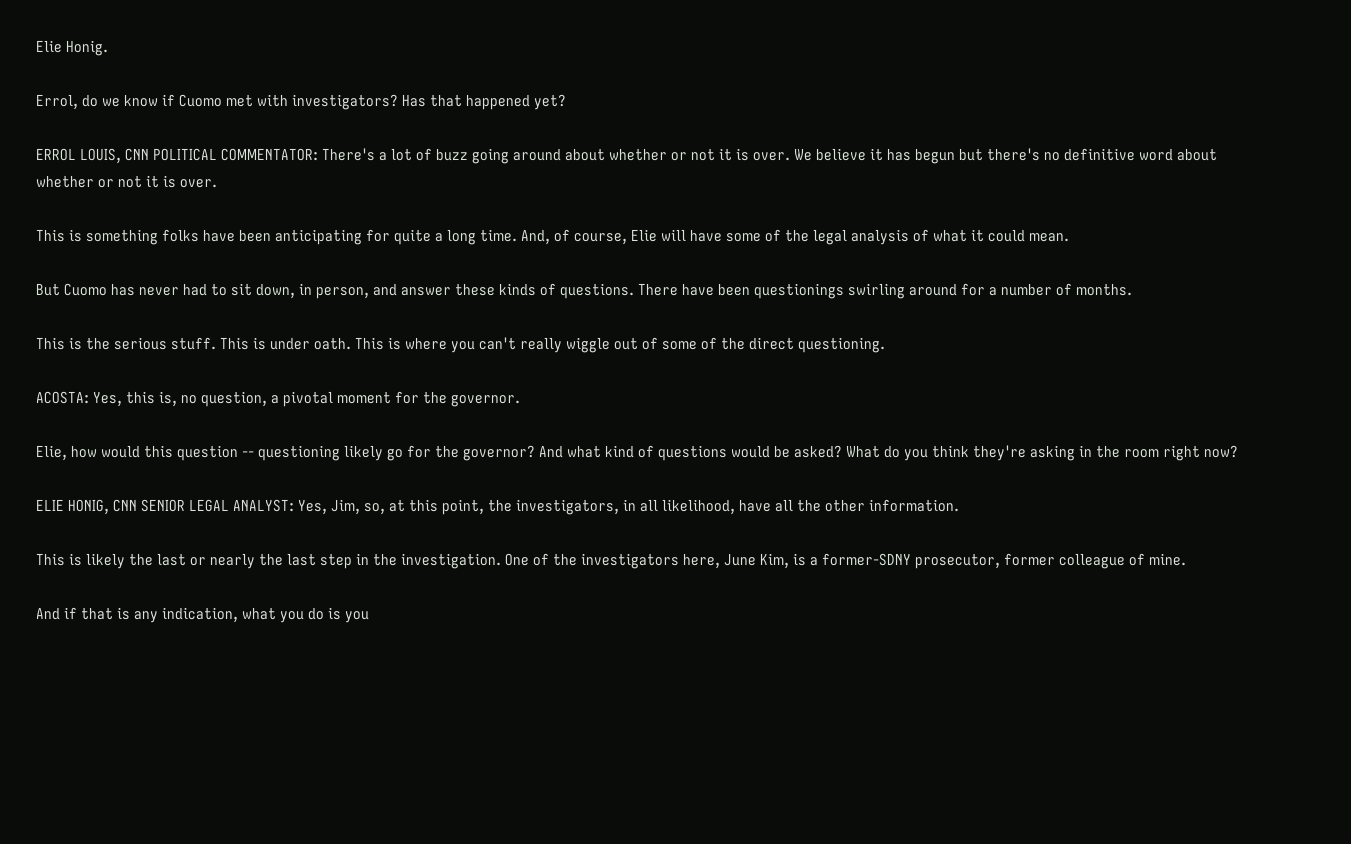Elie Honig.

Errol, do we know if Cuomo met with investigators? Has that happened yet?

ERROL LOUIS, CNN POLITICAL COMMENTATOR: There's a lot of buzz going around about whether or not it is over. We believe it has begun but there's no definitive word about whether or not it is over.

This is something folks have been anticipating for quite a long time. And, of course, Elie will have some of the legal analysis of what it could mean.

But Cuomo has never had to sit down, in person, and answer these kinds of questions. There have been questionings swirling around for a number of months.

This is the serious stuff. This is under oath. This is where you can't really wiggle out of some of the direct questioning.

ACOSTA: Yes, this is, no question, a pivotal moment for the governor.

Elie, how would this question -- questioning likely go for the governor? And what kind of questions would be asked? What do you think they're asking in the room right now?

ELIE HONIG, CNN SENIOR LEGAL ANALYST: Yes, Jim, so, at this point, the investigators, in all likelihood, have all the other information.

This is likely the last or nearly the last step in the investigation. One of the investigators here, June Kim, is a former-SDNY prosecutor, former colleague of mine.

And if that is any indication, what you do is you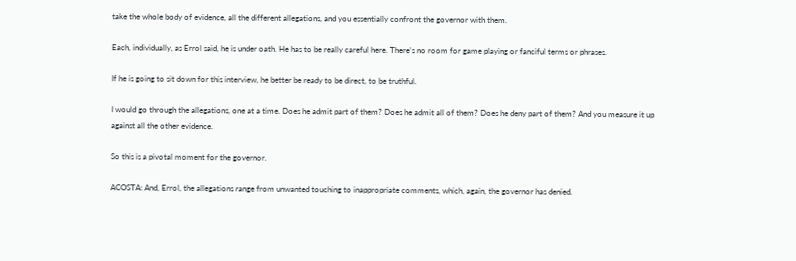take the whole body of evidence, all the different allegations, and you essentially confront the governor with them.

Each, individually, as Errol said, he is under oath. He has to be really careful here. There's no room for game playing or fanciful terms or phrases.

If he is going to sit down for this interview, he better be ready to be direct, to be truthful.

I would go through the allegations, one at a time. Does he admit part of them? Does he admit all of them? Does he deny part of them? And you measure it up against all the other evidence.

So this is a pivotal moment for the governor.

ACOSTA: And, Errol, the allegations range from unwanted touching to inappropriate comments, which, again, the governor has denied.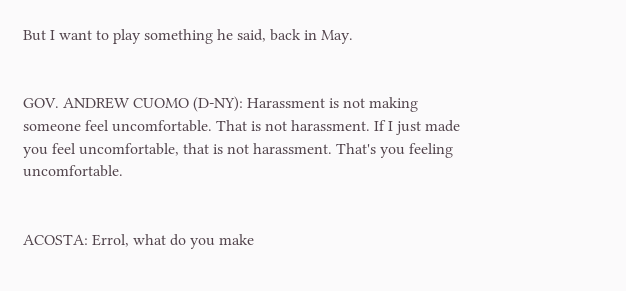But I want to play something he said, back in May.


GOV. ANDREW CUOMO (D-NY): Harassment is not making someone feel uncomfortable. That is not harassment. If I just made you feel uncomfortable, that is not harassment. That's you feeling uncomfortable.


ACOSTA: Errol, what do you make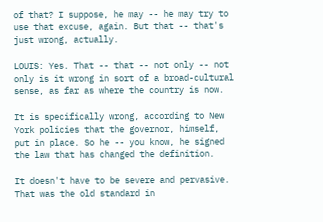of that? I suppose, he may -- he may try to use that excuse, again. But that -- that's just wrong, actually.

LOUIS: Yes. That -- that -- not only -- not only is it wrong in sort of a broad-cultural sense, as far as where the country is now.

It is specifically wrong, according to New York policies that the governor, himself, put in place. So he -- you know, he signed the law that has changed the definition.

It doesn't have to be severe and pervasive. That was the old standard in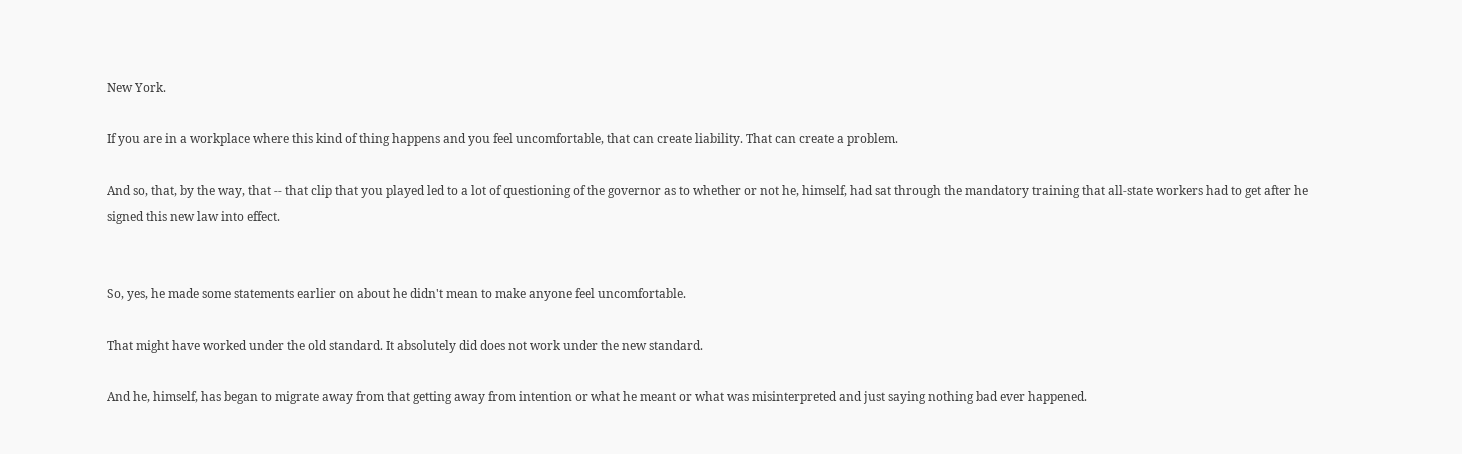New York.

If you are in a workplace where this kind of thing happens and you feel uncomfortable, that can create liability. That can create a problem.

And so, that, by the way, that -- that clip that you played led to a lot of questioning of the governor as to whether or not he, himself, had sat through the mandatory training that all-state workers had to get after he signed this new law into effect.


So, yes, he made some statements earlier on about he didn't mean to make anyone feel uncomfortable.

That might have worked under the old standard. It absolutely did does not work under the new standard.

And he, himself, has began to migrate away from that getting away from intention or what he meant or what was misinterpreted and just saying nothing bad ever happened.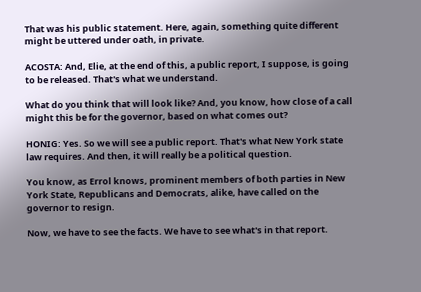That was his public statement. Here, again, something quite different might be uttered under oath, in private.

ACOSTA: And, Elie, at the end of this, a public report, I suppose, is going to be released. That's what we understand.

What do you think that will look like? And, you know, how close of a call might this be for the governor, based on what comes out?

HONIG: Yes. So we will see a public report. That's what New York state law requires. And then, it will really be a political question.

You know, as Errol knows, prominent members of both parties in New York State, Republicans and Democrats, alike, have called on the governor to resign.

Now, we have to see the facts. We have to see what's in that report.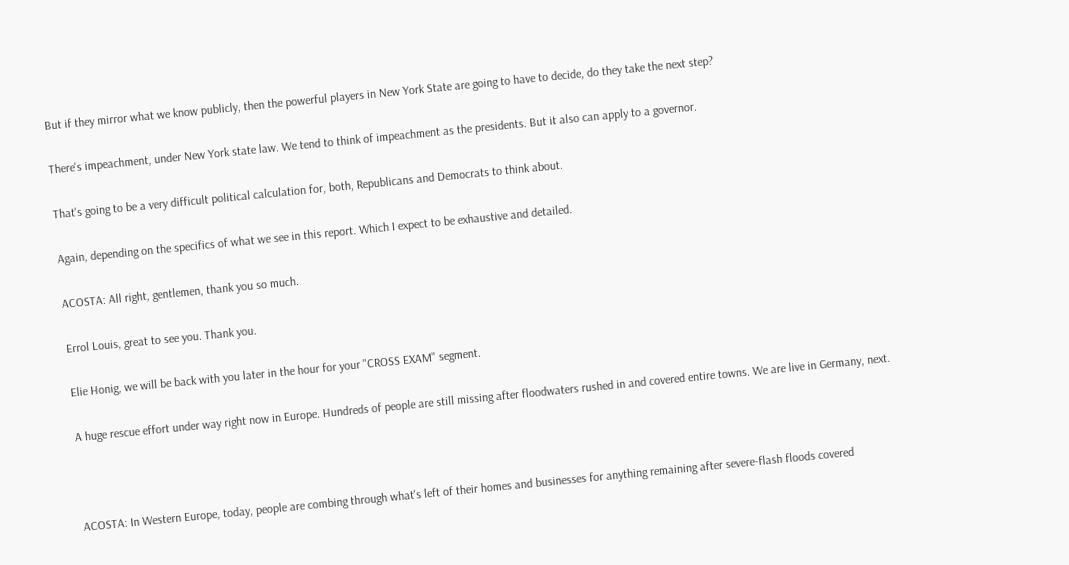But if they mirror what we know publicly, then the powerful players in New York State are going to have to decide, do they take the next step?

There's impeachment, under New York state law. We tend to think of impeachment as the presidents. But it also can apply to a governor.

That's going to be a very difficult political calculation for, both, Republicans and Democrats to think about.

Again, depending on the specifics of what we see in this report. Which I expect to be exhaustive and detailed.

ACOSTA: All right, gentlemen, thank you so much.

Errol Louis, great to see you. Thank you.

Elie Honig, we will be back with you later in the hour for your "CROSS EXAM" segment.

A huge rescue effort under way right now in Europe. Hundreds of people are still missing after floodwaters rushed in and covered entire towns. We are live in Germany, next.



ACOSTA: In Western Europe, today, people are combing through what's left of their homes and businesses for anything remaining after severe-flash floods covered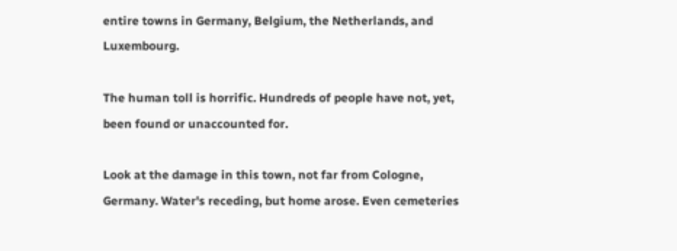entire towns in Germany, Belgium, the Netherlands, and Luxembourg.

The human toll is horrific. Hundreds of people have not, yet, been found or unaccounted for.

Look at the damage in this town, not far from Cologne, Germany. Water's receding, but home arose. Even cemeteries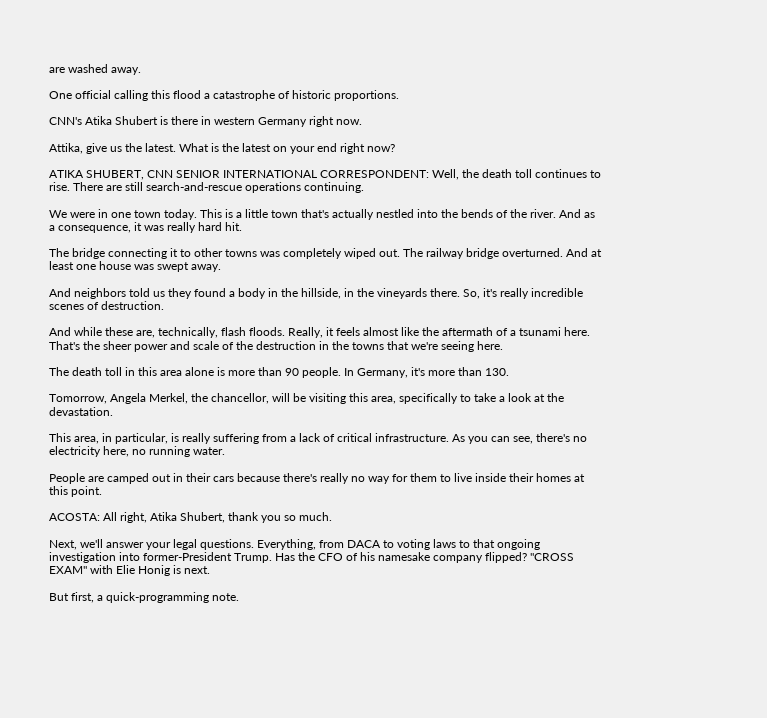are washed away.

One official calling this flood a catastrophe of historic proportions.

CNN's Atika Shubert is there in western Germany right now.

Attika, give us the latest. What is the latest on your end right now?

ATIKA SHUBERT, CNN SENIOR INTERNATIONAL CORRESPONDENT: Well, the death toll continues to rise. There are still search-and-rescue operations continuing.

We were in one town today. This is a little town that's actually nestled into the bends of the river. And as a consequence, it was really hard hit.

The bridge connecting it to other towns was completely wiped out. The railway bridge overturned. And at least one house was swept away.

And neighbors told us they found a body in the hillside, in the vineyards there. So, it's really incredible scenes of destruction.

And while these are, technically, flash floods. Really, it feels almost like the aftermath of a tsunami here. That's the sheer power and scale of the destruction in the towns that we're seeing here.

The death toll in this area alone is more than 90 people. In Germany, it's more than 130.

Tomorrow, Angela Merkel, the chancellor, will be visiting this area, specifically to take a look at the devastation.

This area, in particular, is really suffering from a lack of critical infrastructure. As you can see, there's no electricity here, no running water.

People are camped out in their cars because there's really no way for them to live inside their homes at this point.

ACOSTA: All right, Atika Shubert, thank you so much.

Next, we'll answer your legal questions. Everything, from DACA to voting laws to that ongoing investigation into former-President Trump. Has the CFO of his namesake company flipped? "CROSS EXAM" with Elie Honig is next.

But first, a quick-programming note.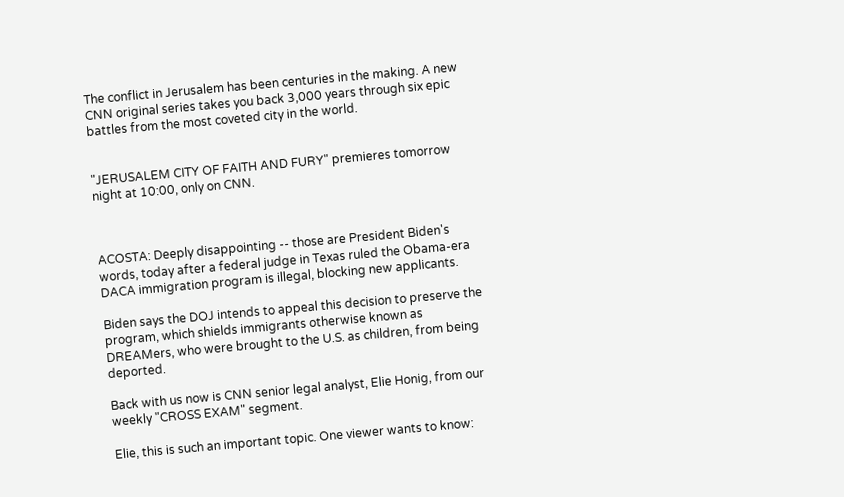The conflict in Jerusalem has been centuries in the making. A new CNN original series takes you back 3,000 years through six epic battles from the most coveted city in the world.


"JERUSALEM CITY OF FAITH AND FURY" premieres tomorrow night at 10:00, only on CNN.



ACOSTA: Deeply disappointing -- those are President Biden's words, today after a federal judge in Texas ruled the Obama-era DACA immigration program is illegal, blocking new applicants.

Biden says the DOJ intends to appeal this decision to preserve the program, which shields immigrants otherwise known as DREAMers, who were brought to the U.S. as children, from being deported.

Back with us now is CNN senior legal analyst, Elie Honig, from our weekly "CROSS EXAM" segment.

Elie, this is such an important topic. One viewer wants to know: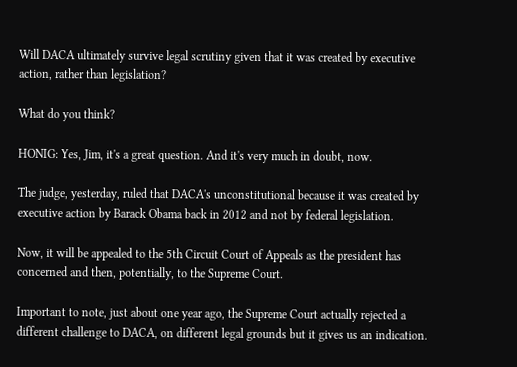Will DACA ultimately survive legal scrutiny given that it was created by executive action, rather than legislation?

What do you think?

HONIG: Yes, Jim, it's a great question. And it's very much in doubt, now.

The judge, yesterday, ruled that DACA's unconstitutional because it was created by executive action by Barack Obama back in 2012 and not by federal legislation.

Now, it will be appealed to the 5th Circuit Court of Appeals as the president has concerned and then, potentially, to the Supreme Court.

Important to note, just about one year ago, the Supreme Court actually rejected a different challenge to DACA, on different legal grounds but it gives us an indication.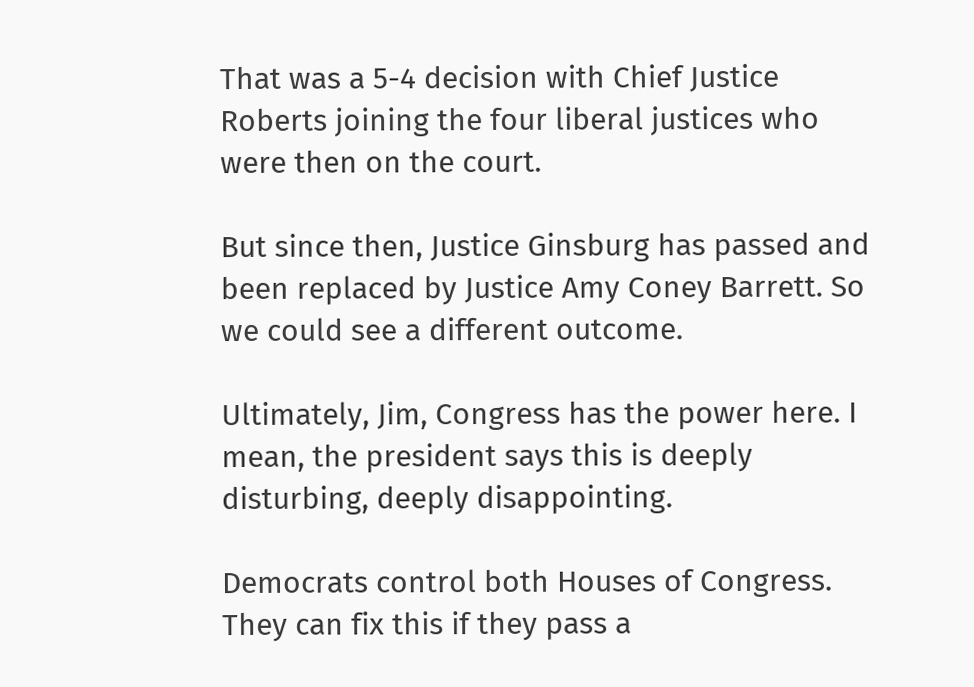That was a 5-4 decision with Chief Justice Roberts joining the four liberal justices who were then on the court.

But since then, Justice Ginsburg has passed and been replaced by Justice Amy Coney Barrett. So we could see a different outcome.

Ultimately, Jim, Congress has the power here. I mean, the president says this is deeply disturbing, deeply disappointing.

Democrats control both Houses of Congress. They can fix this if they pass a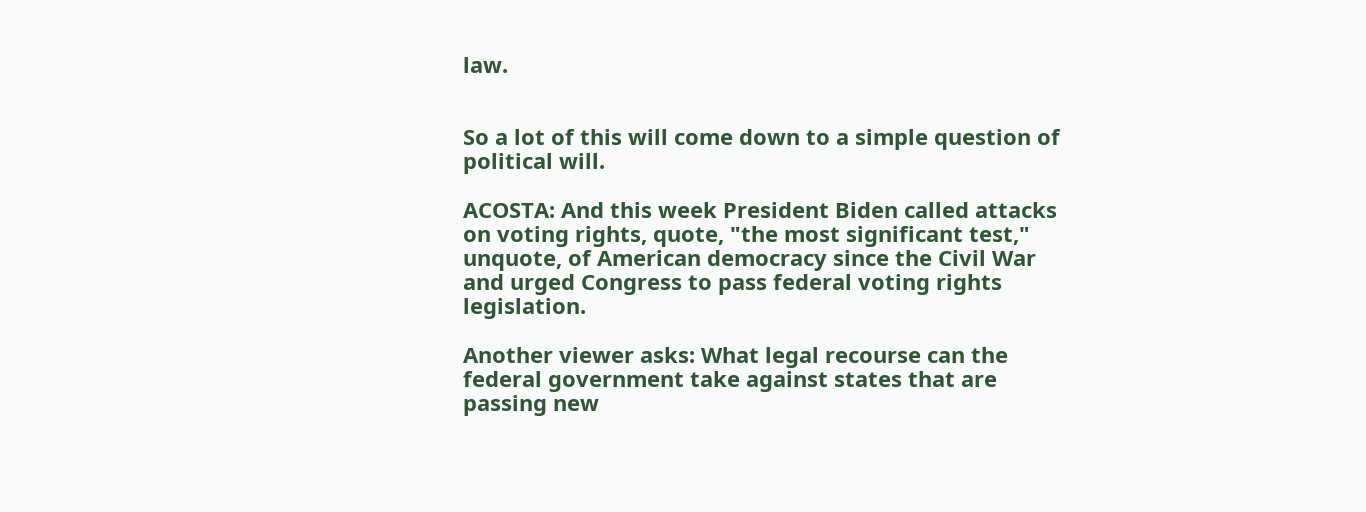law.


So a lot of this will come down to a simple question of political will.

ACOSTA: And this week President Biden called attacks on voting rights, quote, "the most significant test," unquote, of American democracy since the Civil War and urged Congress to pass federal voting rights legislation.

Another viewer asks: What legal recourse can the federal government take against states that are passing new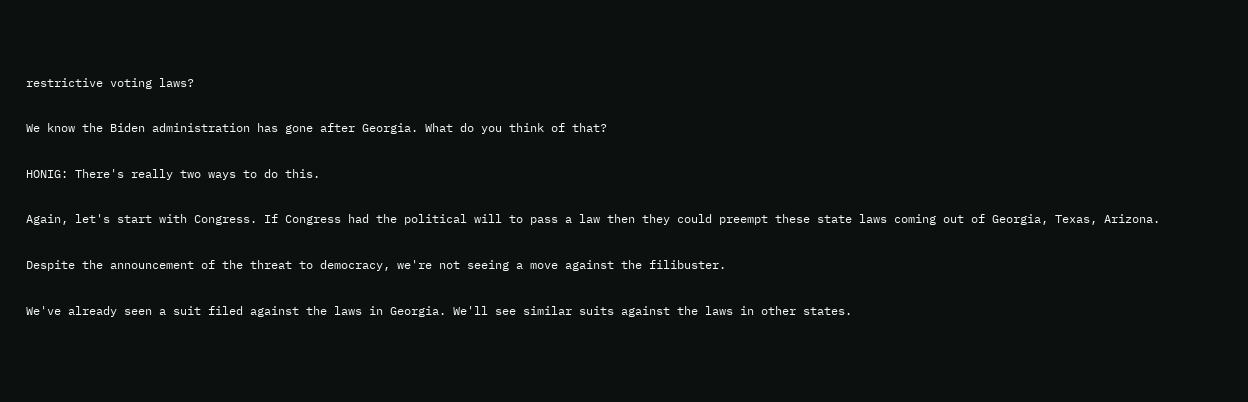restrictive voting laws?

We know the Biden administration has gone after Georgia. What do you think of that?

HONIG: There's really two ways to do this.

Again, let's start with Congress. If Congress had the political will to pass a law then they could preempt these state laws coming out of Georgia, Texas, Arizona.

Despite the announcement of the threat to democracy, we're not seeing a move against the filibuster.

We've already seen a suit filed against the laws in Georgia. We'll see similar suits against the laws in other states.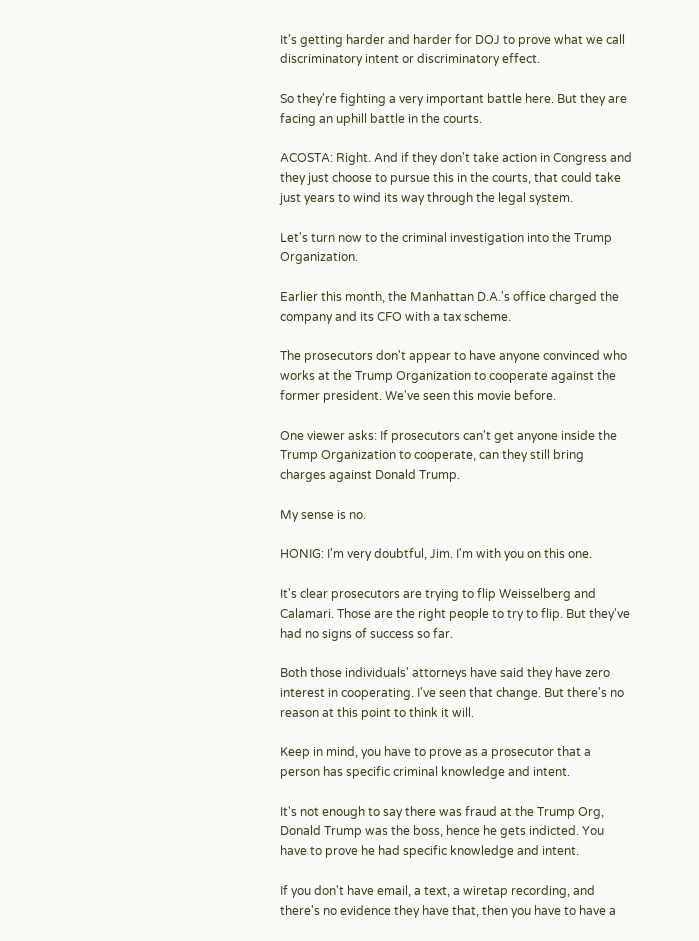It's getting harder and harder for DOJ to prove what we call discriminatory intent or discriminatory effect.

So they're fighting a very important battle here. But they are facing an uphill battle in the courts.

ACOSTA: Right. And if they don't take action in Congress and they just choose to pursue this in the courts, that could take just years to wind its way through the legal system.

Let's turn now to the criminal investigation into the Trump Organization.

Earlier this month, the Manhattan D.A.'s office charged the company and its CFO with a tax scheme.

The prosecutors don't appear to have anyone convinced who works at the Trump Organization to cooperate against the former president. We've seen this movie before.

One viewer asks: If prosecutors can't get anyone inside the Trump Organization to cooperate, can they still bring charges against Donald Trump.

My sense is no.

HONIG: I'm very doubtful, Jim. I'm with you on this one.

It's clear prosecutors are trying to flip Weisselberg and Calamari. Those are the right people to try to flip. But they've had no signs of success so far.

Both those individuals' attorneys have said they have zero interest in cooperating. I've seen that change. But there's no reason at this point to think it will.

Keep in mind, you have to prove as a prosecutor that a person has specific criminal knowledge and intent.

It's not enough to say there was fraud at the Trump Org, Donald Trump was the boss, hence he gets indicted. You have to prove he had specific knowledge and intent.

If you don't have email, a text, a wiretap recording, and there's no evidence they have that, then you have to have a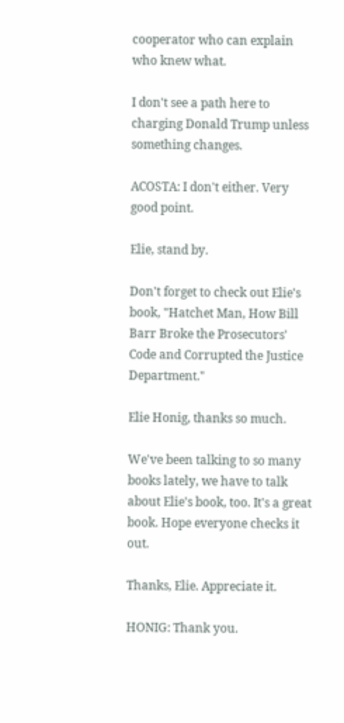cooperator who can explain who knew what.

I don't see a path here to charging Donald Trump unless something changes.

ACOSTA: I don't either. Very good point.

Elie, stand by.

Don't forget to check out Elie's book, "Hatchet Man, How Bill Barr Broke the Prosecutors' Code and Corrupted the Justice Department."

Elie Honig, thanks so much.

We've been talking to so many books lately, we have to talk about Elie's book, too. It's a great book. Hope everyone checks it out.

Thanks, Elie. Appreciate it.

HONIG: Thank you.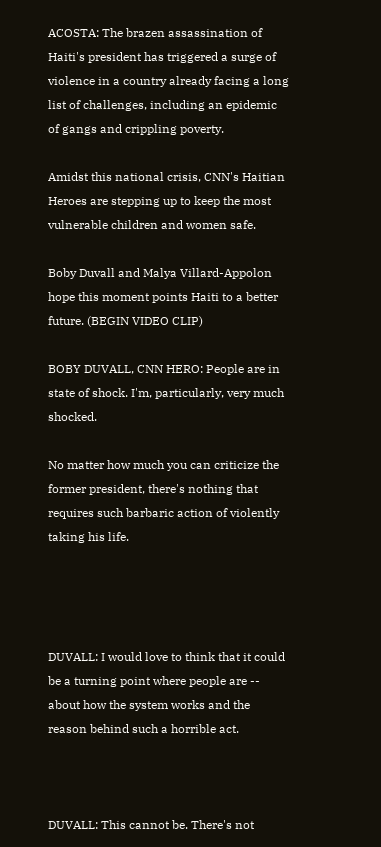ACOSTA: The brazen assassination of Haiti's president has triggered a surge of violence in a country already facing a long list of challenges, including an epidemic of gangs and crippling poverty.

Amidst this national crisis, CNN's Haitian Heroes are stepping up to keep the most vulnerable children and women safe.

Boby Duvall and Malya Villard-Appolon hope this moment points Haiti to a better future. (BEGIN VIDEO CLIP)

BOBY DUVALL, CNN HERO: People are in state of shock. I'm, particularly, very much shocked.

No matter how much you can criticize the former president, there's nothing that requires such barbaric action of violently taking his life.




DUVALL: I would love to think that it could be a turning point where people are -- about how the system works and the reason behind such a horrible act.



DUVALL: This cannot be. There's not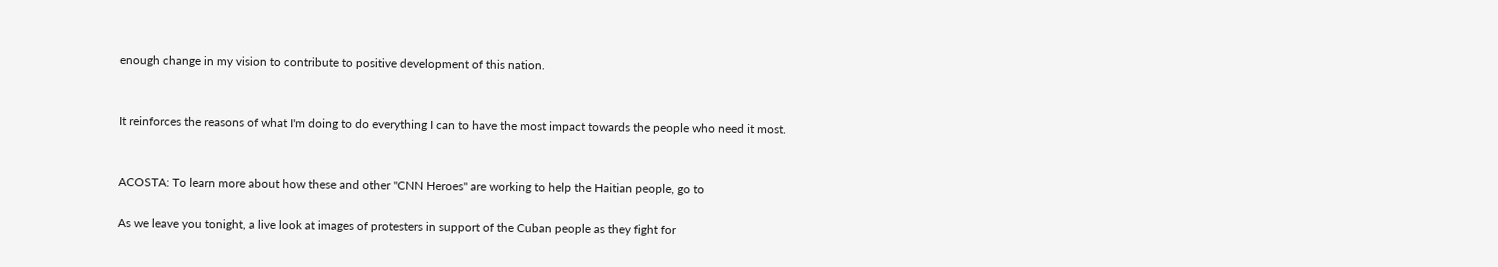enough change in my vision to contribute to positive development of this nation.


It reinforces the reasons of what I'm doing to do everything I can to have the most impact towards the people who need it most.


ACOSTA: To learn more about how these and other "CNN Heroes" are working to help the Haitian people, go to

As we leave you tonight, a live look at images of protesters in support of the Cuban people as they fight for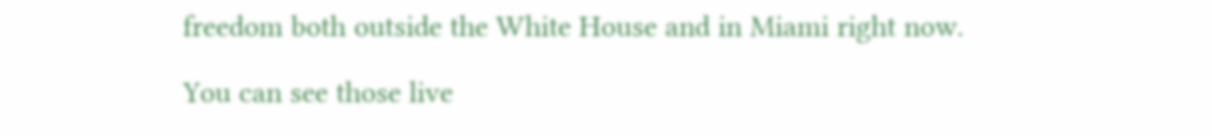freedom both outside the White House and in Miami right now.

You can see those live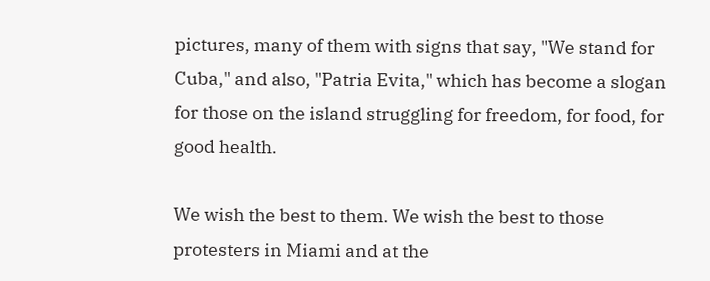pictures, many of them with signs that say, "We stand for Cuba," and also, "Patria Evita," which has become a slogan for those on the island struggling for freedom, for food, for good health.

We wish the best to them. We wish the best to those protesters in Miami and at the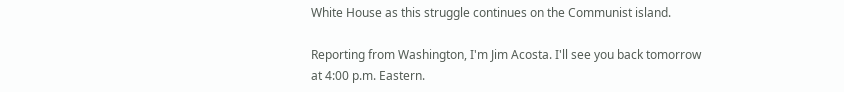White House as this struggle continues on the Communist island.

Reporting from Washington, I'm Jim Acosta. I'll see you back tomorrow at 4:00 p.m. Eastern.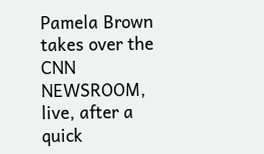Pamela Brown takes over the CNN NEWSROOM, live, after a quick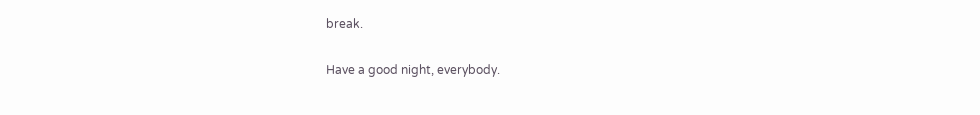break.

Have a good night, everybody.